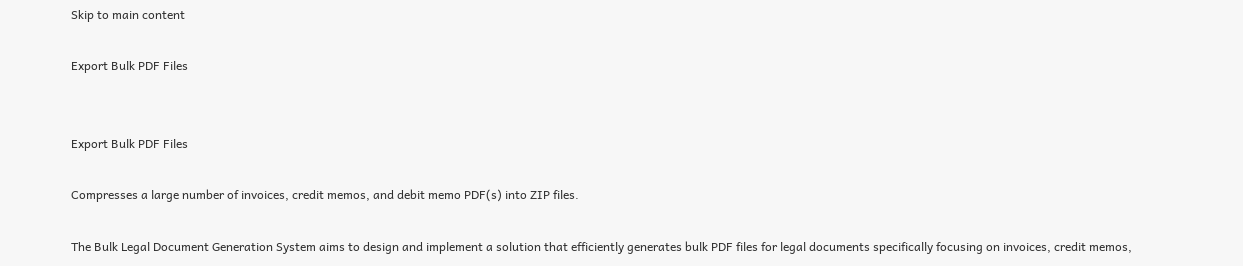Skip to main content

Export Bulk PDF Files


Export Bulk PDF Files

Compresses a large number of invoices, credit memos, and debit memo PDF(s) into ZIP files.

The Bulk Legal Document Generation System aims to design and implement a solution that efficiently generates bulk PDF files for legal documents specifically focusing on invoices, credit memos,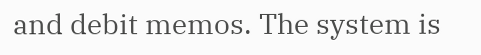and debit memos. The system is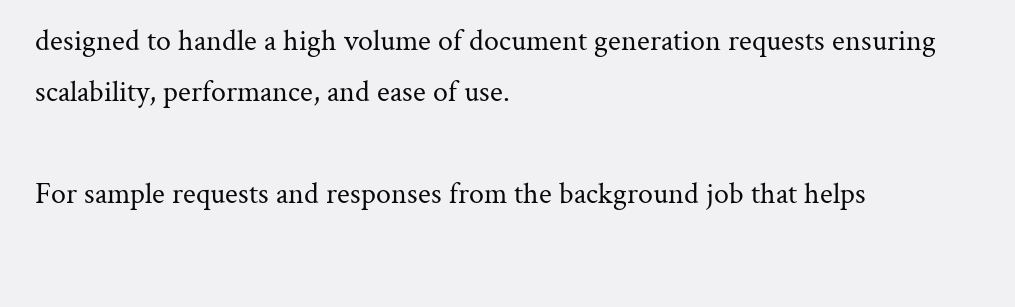designed to handle a high volume of document generation requests ensuring scalability, performance, and ease of use.

For sample requests and responses from the background job that helps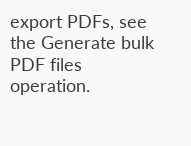export PDFs, see the Generate bulk PDF files operation.